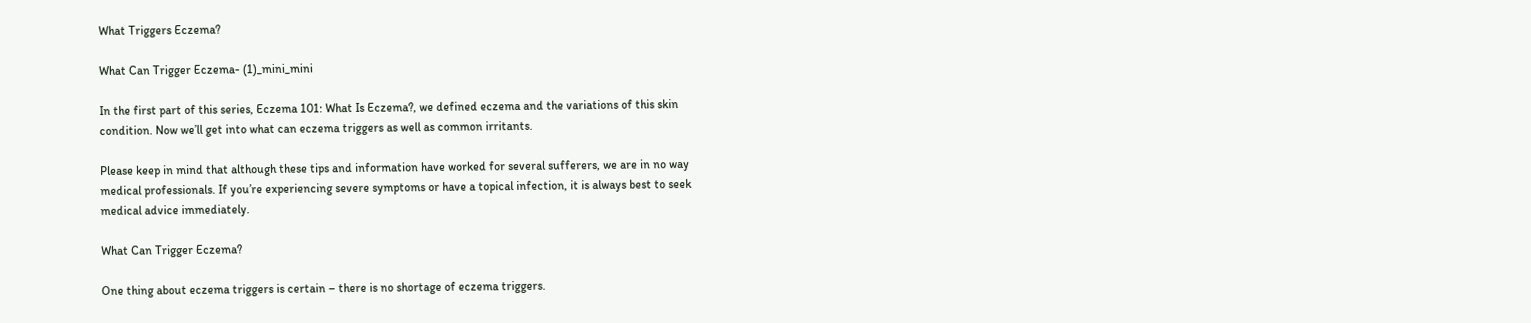What Triggers Eczema?

What Can Trigger Eczema- (1)_mini_mini

In the first part of this series, Eczema 101: What Is Eczema?, we defined eczema and the variations of this skin condition. Now we’ll get into what can eczema triggers as well as common irritants.

Please keep in mind that although these tips and information have worked for several sufferers, we are in no way medical professionals. If you’re experiencing severe symptoms or have a topical infection, it is always best to seek medical advice immediately.

What Can Trigger Eczema?

One thing about eczema triggers is certain – there is no shortage of eczema triggers.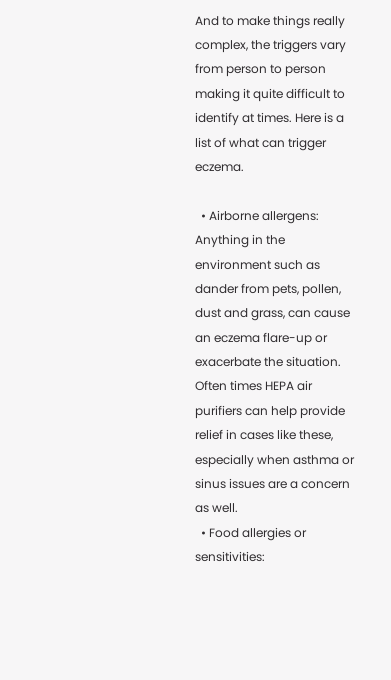And to make things really complex, the triggers vary from person to person making it quite difficult to identify at times. Here is a list of what can trigger eczema.

  • Airborne allergens: Anything in the environment such as dander from pets, pollen, dust and grass, can cause an eczema flare-up or exacerbate the situation. Often times HEPA air purifiers can help provide relief in cases like these, especially when asthma or sinus issues are a concern as well.
  • Food allergies or sensitivities: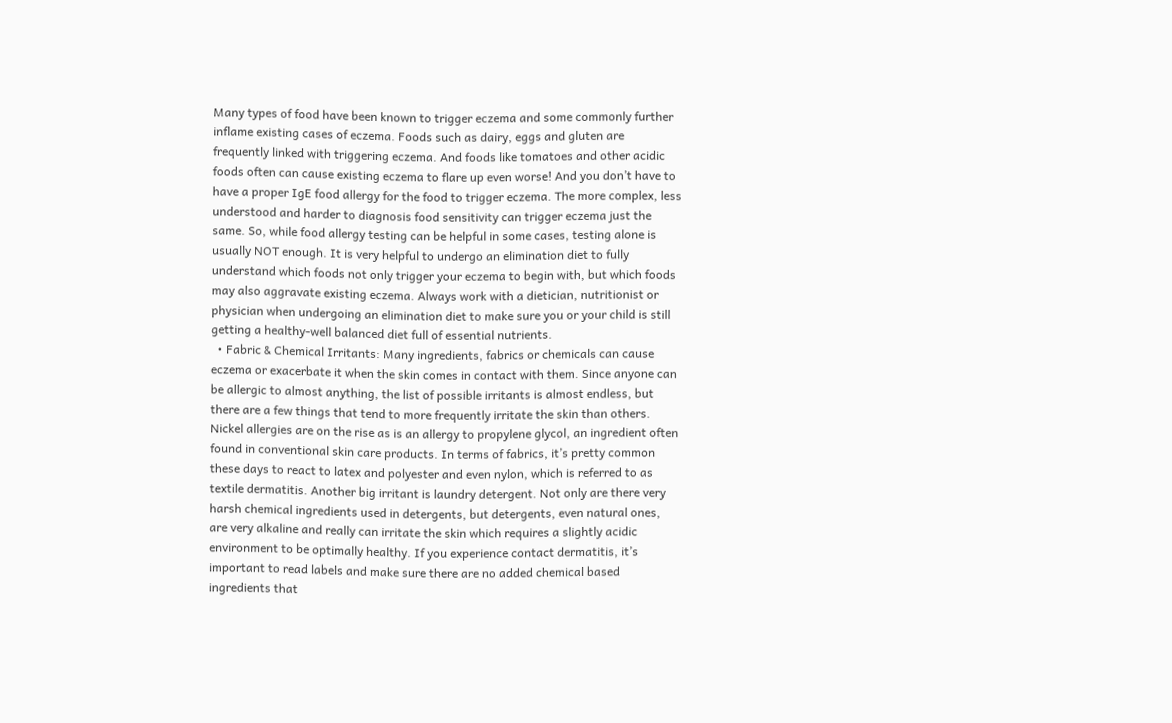Many types of food have been known to trigger eczema and some commonly further inflame existing cases of eczema. Foods such as dairy, eggs and gluten are frequently linked with triggering eczema. And foods like tomatoes and other acidic foods often can cause existing eczema to flare up even worse! And you don’t have to have a proper IgE food allergy for the food to trigger eczema. The more complex, less understood and harder to diagnosis food sensitivity can trigger eczema just the same. So, while food allergy testing can be helpful in some cases, testing alone is usually NOT enough. It is very helpful to undergo an elimination diet to fully understand which foods not only trigger your eczema to begin with, but which foods may also aggravate existing eczema. Always work with a dietician, nutritionist or physician when undergoing an elimination diet to make sure you or your child is still getting a healthy-well balanced diet full of essential nutrients.
  • Fabric & Chemical Irritants: Many ingredients, fabrics or chemicals can cause eczema or exacerbate it when the skin comes in contact with them. Since anyone can be allergic to almost anything, the list of possible irritants is almost endless, but there are a few things that tend to more frequently irritate the skin than others. Nickel allergies are on the rise as is an allergy to propylene glycol, an ingredient often found in conventional skin care products. In terms of fabrics, it’s pretty common these days to react to latex and polyester and even nylon, which is referred to as textile dermatitis. Another big irritant is laundry detergent. Not only are there very harsh chemical ingredients used in detergents, but detergents, even natural ones, are very alkaline and really can irritate the skin which requires a slightly acidic environment to be optimally healthy. If you experience contact dermatitis, it’s important to read labels and make sure there are no added chemical based ingredients that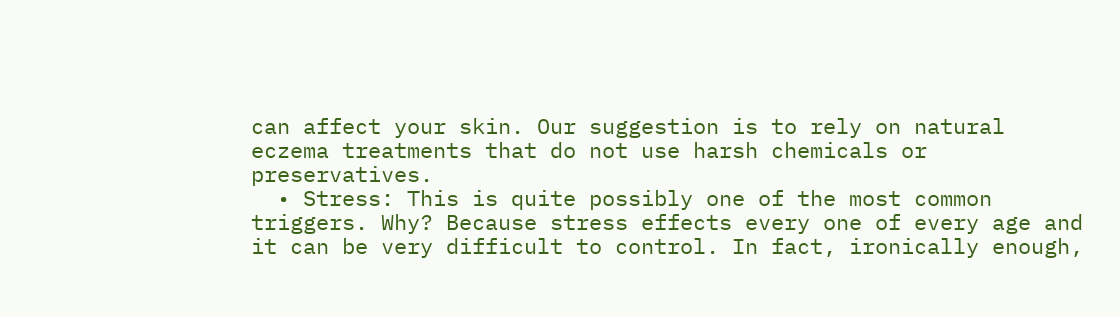can affect your skin. Our suggestion is to rely on natural eczema treatments that do not use harsh chemicals or preservatives.
  • Stress: This is quite possibly one of the most common triggers. Why? Because stress effects every one of every age and it can be very difficult to control. In fact, ironically enough,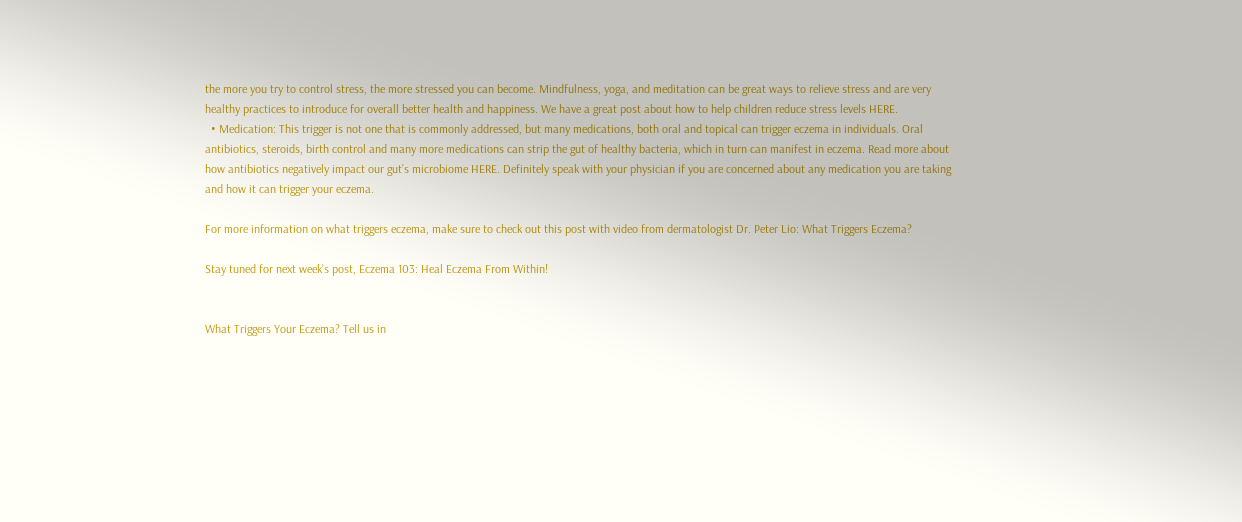the more you try to control stress, the more stressed you can become. Mindfulness, yoga, and meditation can be great ways to relieve stress and are very healthy practices to introduce for overall better health and happiness. We have a great post about how to help children reduce stress levels HERE.
  • Medication: This trigger is not one that is commonly addressed, but many medications, both oral and topical can trigger eczema in individuals. Oral antibiotics, steroids, birth control and many more medications can strip the gut of healthy bacteria, which in turn can manifest in eczema. Read more about how antibiotics negatively impact our gut’s microbiome HERE. Definitely speak with your physician if you are concerned about any medication you are taking and how it can trigger your eczema.

For more information on what triggers eczema, make sure to check out this post with video from dermatologist Dr. Peter Lio: What Triggers Eczema?

Stay tuned for next week’s post, Eczema 103: Heal Eczema From Within!


What Triggers Your Eczema? Tell us in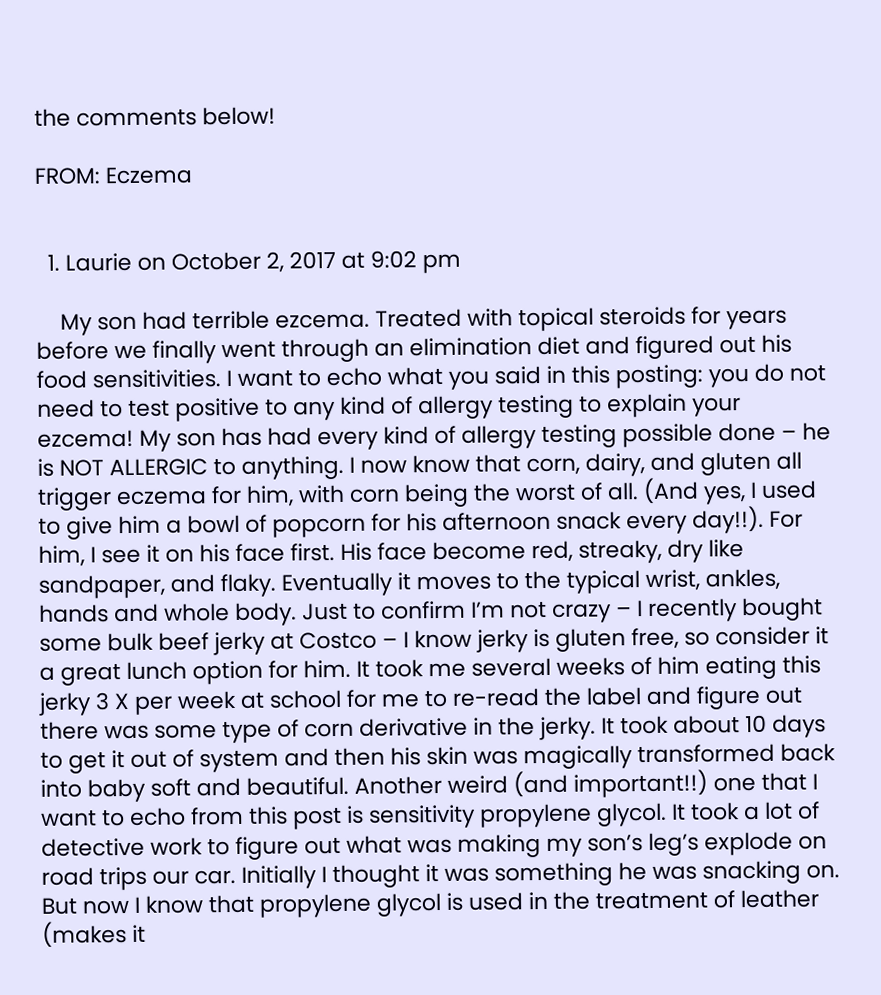the comments below!

FROM: Eczema


  1. Laurie on October 2, 2017 at 9:02 pm

    My son had terrible ezcema. Treated with topical steroids for years before we finally went through an elimination diet and figured out his food sensitivities. I want to echo what you said in this posting: you do not need to test positive to any kind of allergy testing to explain your ezcema! My son has had every kind of allergy testing possible done – he is NOT ALLERGIC to anything. I now know that corn, dairy, and gluten all trigger eczema for him, with corn being the worst of all. (And yes, I used to give him a bowl of popcorn for his afternoon snack every day!!). For him, I see it on his face first. His face become red, streaky, dry like sandpaper, and flaky. Eventually it moves to the typical wrist, ankles, hands and whole body. Just to confirm I’m not crazy – I recently bought some bulk beef jerky at Costco – I know jerky is gluten free, so consider it a great lunch option for him. It took me several weeks of him eating this jerky 3 X per week at school for me to re-read the label and figure out there was some type of corn derivative in the jerky. It took about 10 days to get it out of system and then his skin was magically transformed back into baby soft and beautiful. Another weird (and important!!) one that I want to echo from this post is sensitivity propylene glycol. It took a lot of detective work to figure out what was making my son’s leg’s explode on road trips our car. Initially I thought it was something he was snacking on. But now I know that propylene glycol is used in the treatment of leather (makes it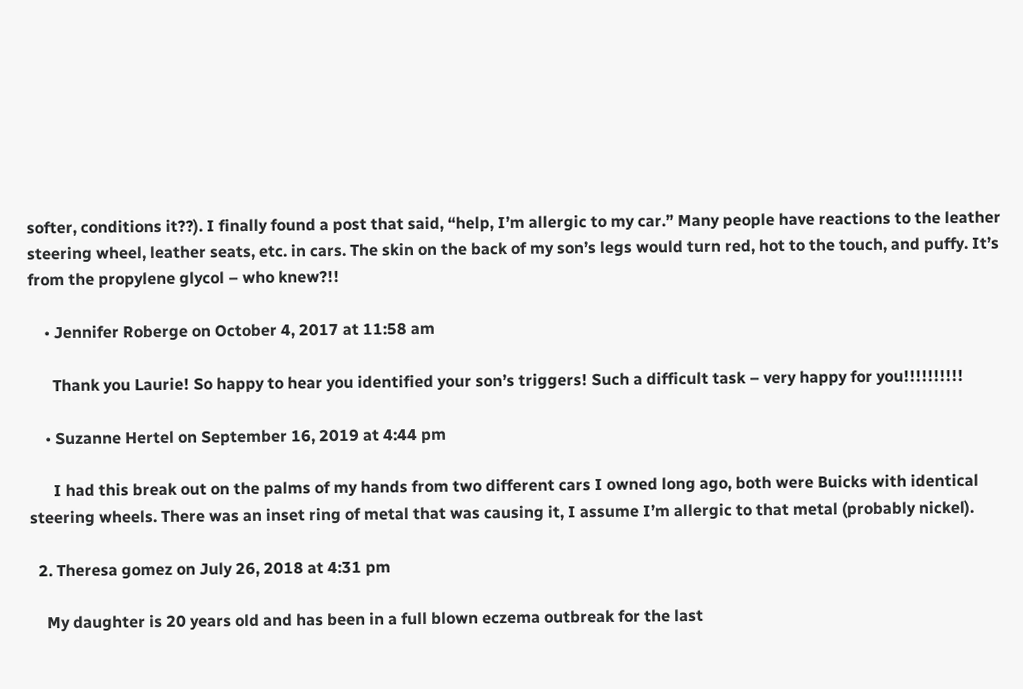softer, conditions it??). I finally found a post that said, “help, I’m allergic to my car.” Many people have reactions to the leather steering wheel, leather seats, etc. in cars. The skin on the back of my son’s legs would turn red, hot to the touch, and puffy. It’s from the propylene glycol – who knew?!!

    • Jennifer Roberge on October 4, 2017 at 11:58 am

      Thank you Laurie! So happy to hear you identified your son’s triggers! Such a difficult task – very happy for you!!!!!!!!!!

    • Suzanne Hertel on September 16, 2019 at 4:44 pm

      I had this break out on the palms of my hands from two different cars I owned long ago, both were Buicks with identical steering wheels. There was an inset ring of metal that was causing it, I assume I’m allergic to that metal (probably nickel).

  2. Theresa gomez on July 26, 2018 at 4:31 pm

    My daughter is 20 years old and has been in a full blown eczema outbreak for the last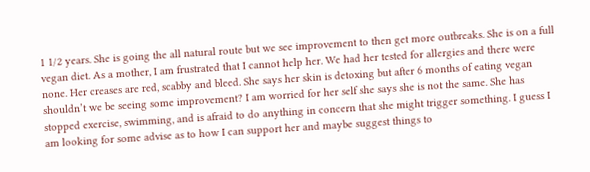1 1/2 years. She is going the all natural route but we see improvement to then get more outbreaks. She is on a full vegan diet. As a mother, I am frustrated that I cannot help her. We had her tested for allergies and there were none. Her creases are red, scabby and bleed. She says her skin is detoxing but after 6 months of eating vegan shouldn’t we be seeing some improvement? I am worried for her self she says she is not the same. She has stopped exercise, swimming, and is afraid to do anything in concern that she might trigger something. I guess I am looking for some advise as to how I can support her and maybe suggest things to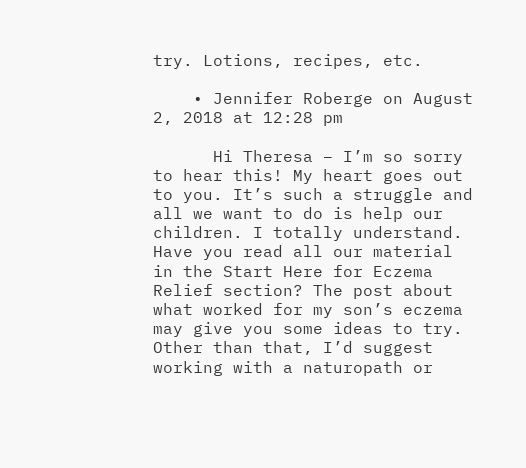try. Lotions, recipes, etc.

    • Jennifer Roberge on August 2, 2018 at 12:28 pm

      Hi Theresa – I’m so sorry to hear this! My heart goes out to you. It’s such a struggle and all we want to do is help our children. I totally understand. Have you read all our material in the Start Here for Eczema Relief section? The post about what worked for my son’s eczema may give you some ideas to try. Other than that, I’d suggest working with a naturopath or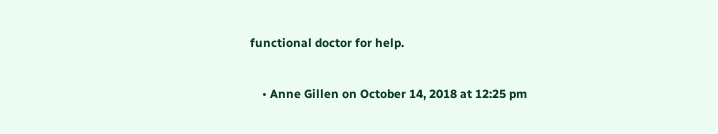functional doctor for help.

    • Anne Gillen on October 14, 2018 at 12:25 pm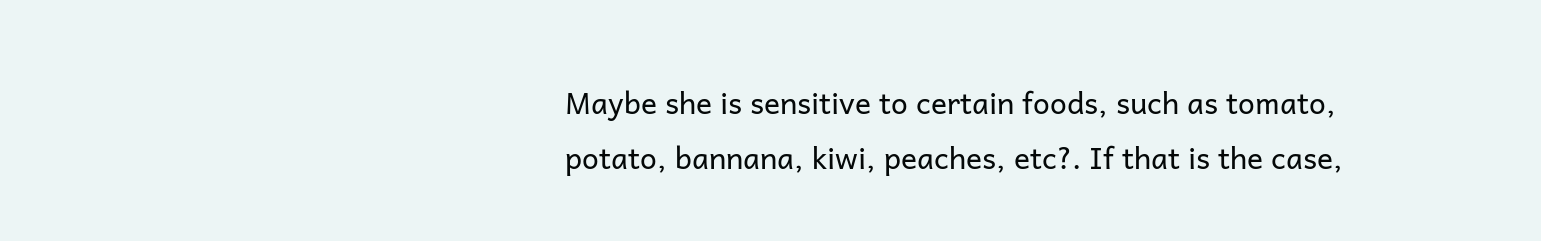Maybe she is sensitive to certain foods, such as tomato, potato, bannana, kiwi, peaches, etc?. If that is the case,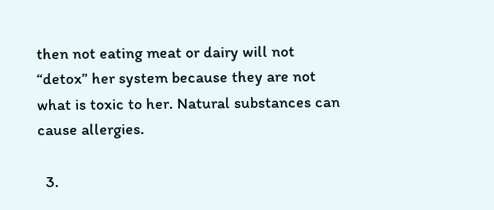then not eating meat or dairy will not “detox” her system because they are not what is toxic to her. Natural substances can cause allergies.

  3.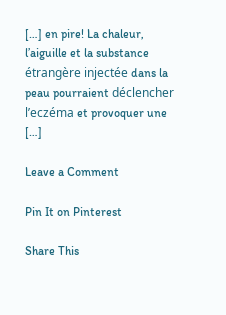[…] en pire! La chaleur, l’aiguille et la substance étrangère injectée dans la peau pourraient déclencher l’eczéma et provoquer une […]

Leave a Comment

Pin It on Pinterest

Share This